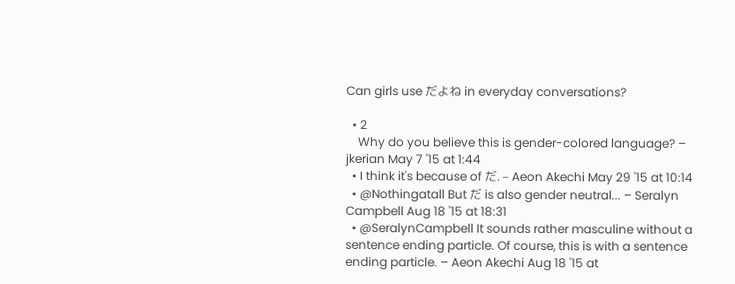Can girls use だよね in everyday conversations?

  • 2
    Why do you believe this is gender-colored language? – jkerian May 7 '15 at 1:44
  • I think it's because of だ. – Aeon Akechi May 29 '15 at 10:14
  • @Nothingatall But だ is also gender neutral... – Seralyn Campbell Aug 18 '15 at 18:31
  • @SeralynCampbell It sounds rather masculine without a sentence ending particle. Of course, this is with a sentence ending particle. – Aeon Akechi Aug 18 '15 at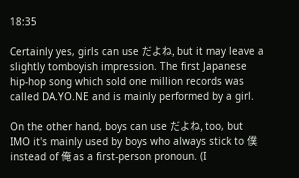18:35

Certainly yes, girls can use だよね, but it may leave a slightly tomboyish impression. The first Japanese hip-hop song which sold one million records was called DA.YO.NE and is mainly performed by a girl.

On the other hand, boys can use だよね, too, but IMO it's mainly used by boys who always stick to 僕 instead of 俺 as a first-person pronoun. (I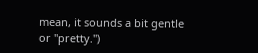mean, it sounds a bit gentle or "pretty.")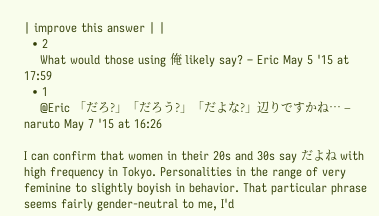| improve this answer | |
  • 2
    What would those using 俺 likely say? – Eric May 5 '15 at 17:59
  • 1
    @Eric 「だろ?」「だろう?」「だよな?」辺りですかね… – naruto May 7 '15 at 16:26

I can confirm that women in their 20s and 30s say だよね with high frequency in Tokyo. Personalities in the range of very feminine to slightly boyish in behavior. That particular phrase seems fairly gender-neutral to me, I'd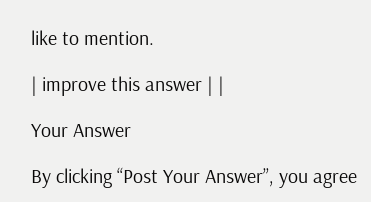like to mention.

| improve this answer | |

Your Answer

By clicking “Post Your Answer”, you agree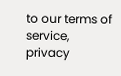to our terms of service, privacy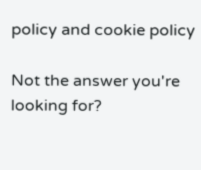policy and cookie policy

Not the answer you're looking for?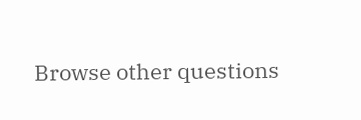Browse other questions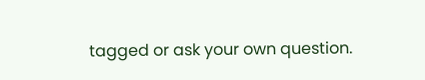tagged or ask your own question.